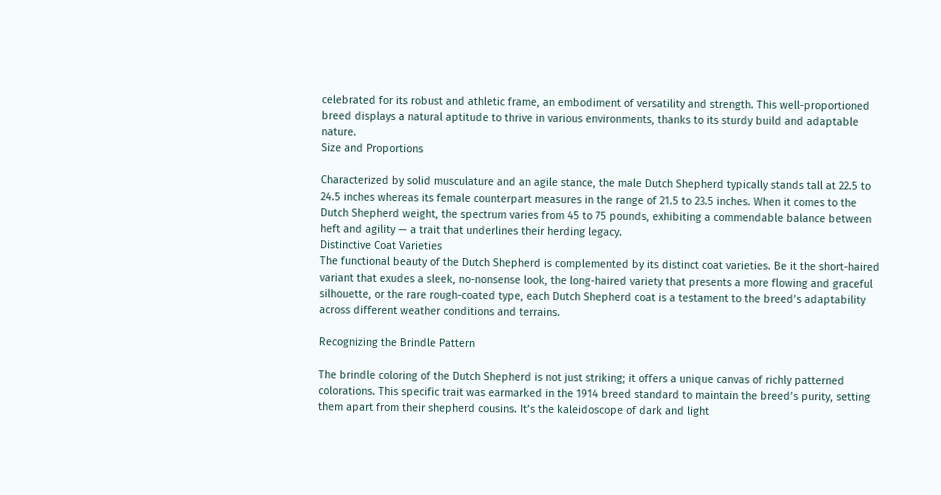celebrated for its robust and athletic frame, an embodiment of versatility and strength. This well-proportioned breed displays a natural aptitude to thrive in various environments, thanks to its sturdy build and adaptable nature.
Size and Proportions

Characterized by solid musculature and an agile stance, the male Dutch Shepherd typically stands tall at 22.5 to 24.5 inches whereas its female counterpart measures in the range of 21.5 to 23.5 inches. When it comes to the Dutch Shepherd weight, the spectrum varies from 45 to 75 pounds, exhibiting a commendable balance between heft and agility — a trait that underlines their herding legacy.
Distinctive Coat Varieties
The functional beauty of the Dutch Shepherd is complemented by its distinct coat varieties. Be it the short-haired variant that exudes a sleek, no-nonsense look, the long-haired variety that presents a more flowing and graceful silhouette, or the rare rough-coated type, each Dutch Shepherd coat is a testament to the breed’s adaptability across different weather conditions and terrains.

Recognizing the Brindle Pattern

The brindle coloring of the Dutch Shepherd is not just striking; it offers a unique canvas of richly patterned colorations. This specific trait was earmarked in the 1914 breed standard to maintain the breed’s purity, setting them apart from their shepherd cousins. It’s the kaleidoscope of dark and light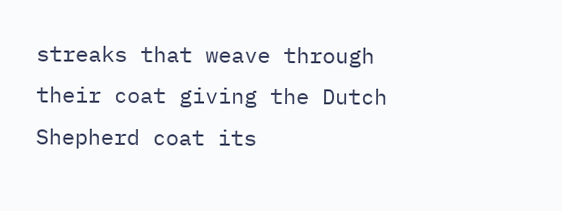streaks that weave through their coat giving the Dutch Shepherd coat its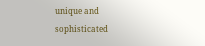unique and sophisticated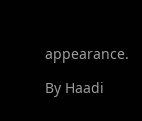appearance.

By Haadi